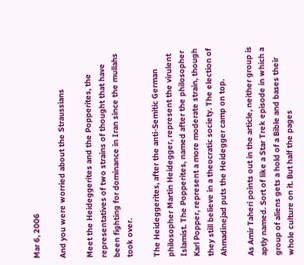Mar 6, 2006

And you were worried about the Straussians

Meet the Heideggerites and the Popperites, the representatives of two strains of thought that have been fighting for dominance in Iran since the mullahs took over.

The Heideggerites, after the anti-Semitic German philosopher Martin Heidegger, represent the virulent Islamist. The Popperites, named after the philosopher Karl Popper, represent a more moderate strain, though they still believe in a theocratic society. The election of Ahmadinejad puts the Heidegger camp on top.

As Amir Taheri points out in the article, neither group is aptly named. Sort of like a Star Trek episode in which a group of aliens gets a hold of a Bible and bases their whole culture on it. But half the pages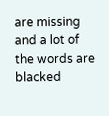are missing and a lot of the words are blacked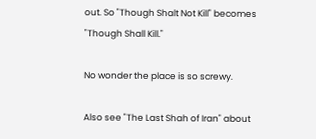out. So "Though Shalt Not Kill" becomes "Though Shall Kill."

No wonder the place is so screwy.

Also see "The Last Shah of Iran" about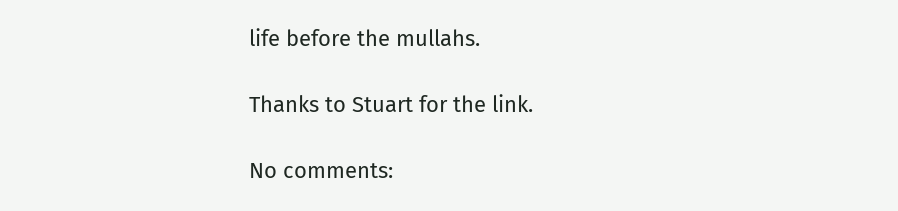life before the mullahs.

Thanks to Stuart for the link.

No comments: